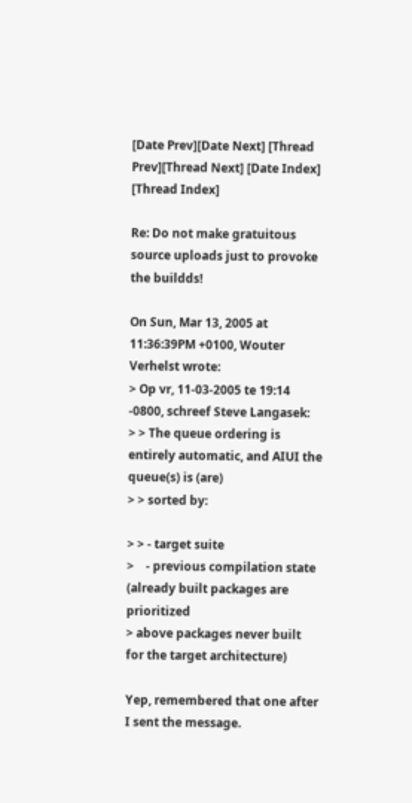[Date Prev][Date Next] [Thread Prev][Thread Next] [Date Index] [Thread Index]

Re: Do not make gratuitous source uploads just to provoke the buildds!

On Sun, Mar 13, 2005 at 11:36:39PM +0100, Wouter Verhelst wrote:
> Op vr, 11-03-2005 te 19:14 -0800, schreef Steve Langasek:
> > The queue ordering is entirely automatic, and AIUI the queue(s) is (are)
> > sorted by:

> > - target suite
>    - previous compilation state (already built packages are prioritized
> above packages never built for the target architecture)

Yep, remembered that one after I sent the message.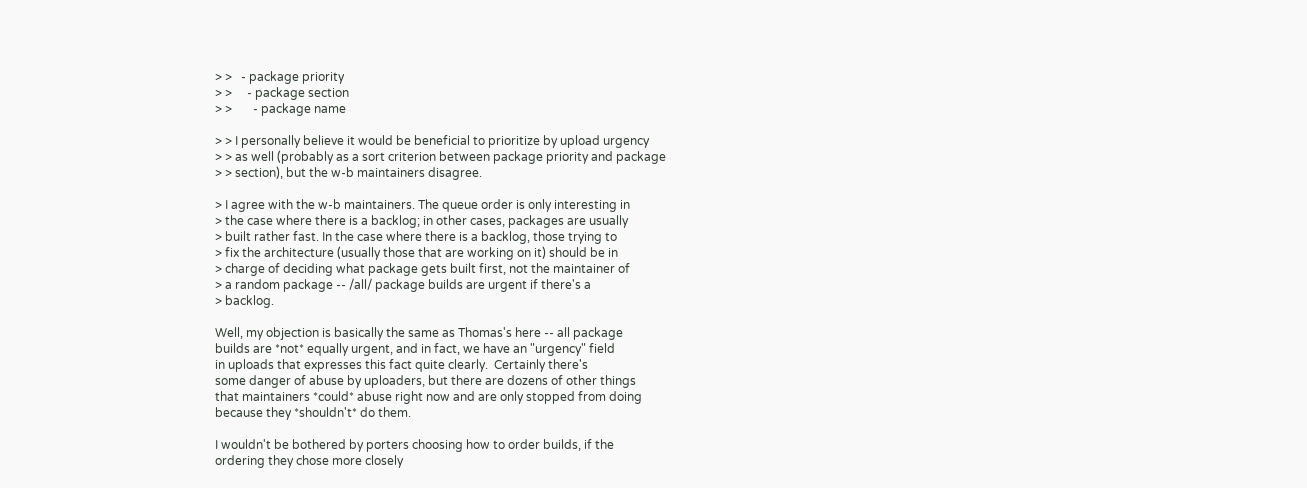> >   - package priority
> >     - package section
> >       - package name

> > I personally believe it would be beneficial to prioritize by upload urgency
> > as well (probably as a sort criterion between package priority and package
> > section), but the w-b maintainers disagree.

> I agree with the w-b maintainers. The queue order is only interesting in
> the case where there is a backlog; in other cases, packages are usually
> built rather fast. In the case where there is a backlog, those trying to
> fix the architecture (usually those that are working on it) should be in
> charge of deciding what package gets built first, not the maintainer of
> a random package -- /all/ package builds are urgent if there's a
> backlog.

Well, my objection is basically the same as Thomas's here -- all package
builds are *not* equally urgent, and in fact, we have an "urgency" field
in uploads that expresses this fact quite clearly.  Certainly there's
some danger of abuse by uploaders, but there are dozens of other things
that maintainers *could* abuse right now and are only stopped from doing
because they *shouldn't* do them.

I wouldn't be bothered by porters choosing how to order builds, if the
ordering they chose more closely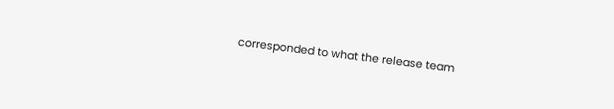corresponded to what the release team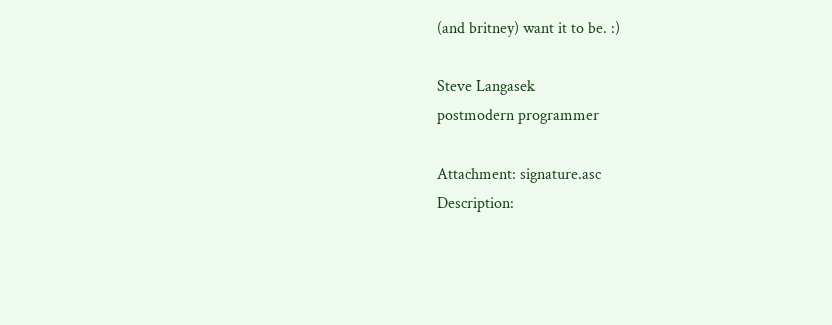(and britney) want it to be. :)

Steve Langasek
postmodern programmer

Attachment: signature.asc
Description: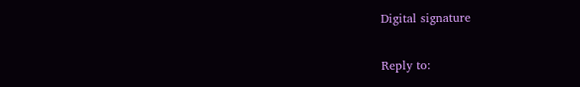Digital signature

Reply to: